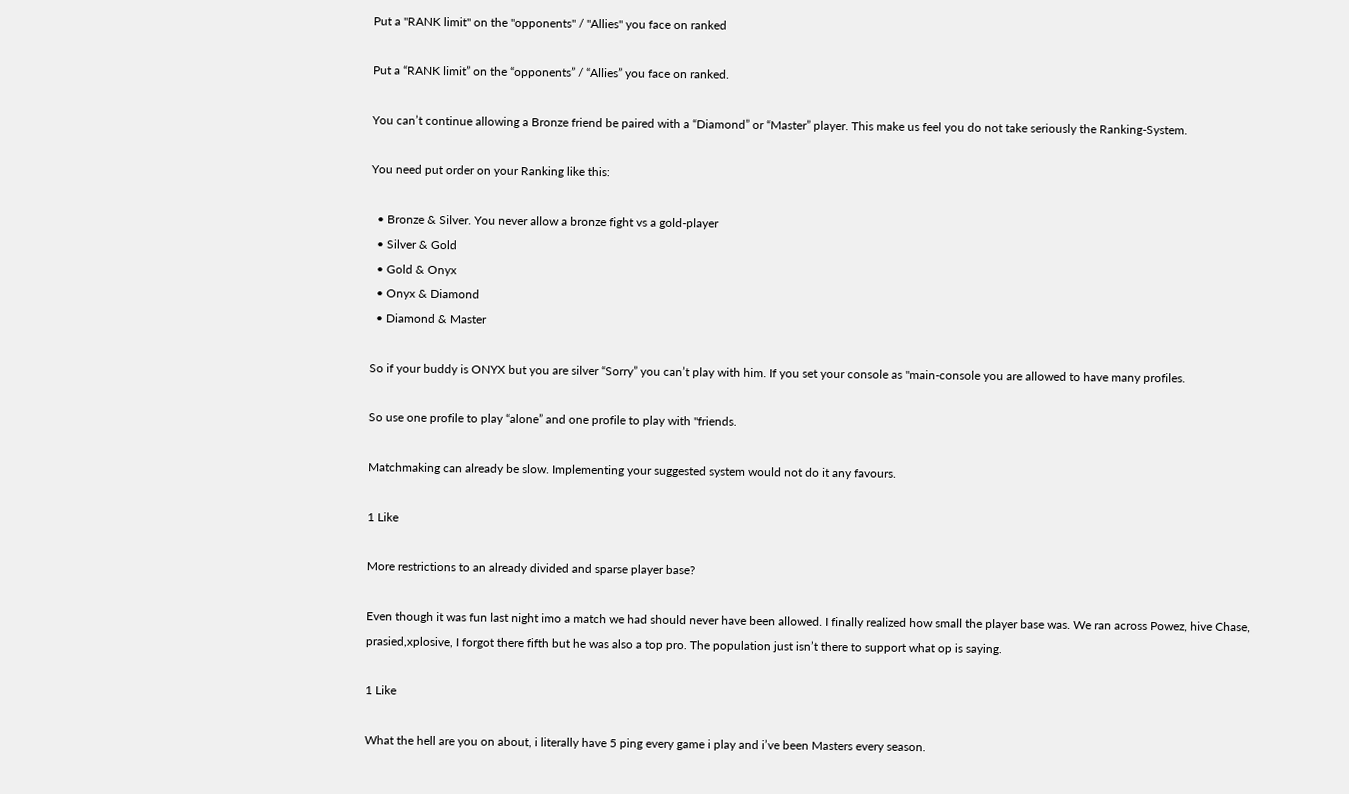Put a "RANK limit" on the "opponents" / "Allies" you face on ranked

Put a “RANK limit” on the “opponents” / “Allies” you face on ranked.

You can’t continue allowing a Bronze friend be paired with a “Diamond” or “Master” player. This make us feel you do not take seriously the Ranking-System.

You need put order on your Ranking like this:

  • Bronze & Silver. You never allow a bronze fight vs a gold-player
  • Silver & Gold
  • Gold & Onyx
  • Onyx & Diamond
  • Diamond & Master

So if your buddy is ONYX but you are silver “Sorry” you can’t play with him. If you set your console as "main-console you are allowed to have many profiles.

So use one profile to play “alone” and one profile to play with "friends.

Matchmaking can already be slow. Implementing your suggested system would not do it any favours.

1 Like

More restrictions to an already divided and sparse player base?

Even though it was fun last night imo a match we had should never have been allowed. I finally realized how small the player base was. We ran across Powez, hive Chase, prasied,xplosive, I forgot there fifth but he was also a top pro. The population just isn’t there to support what op is saying.

1 Like

What the hell are you on about, i literally have 5 ping every game i play and i’ve been Masters every season.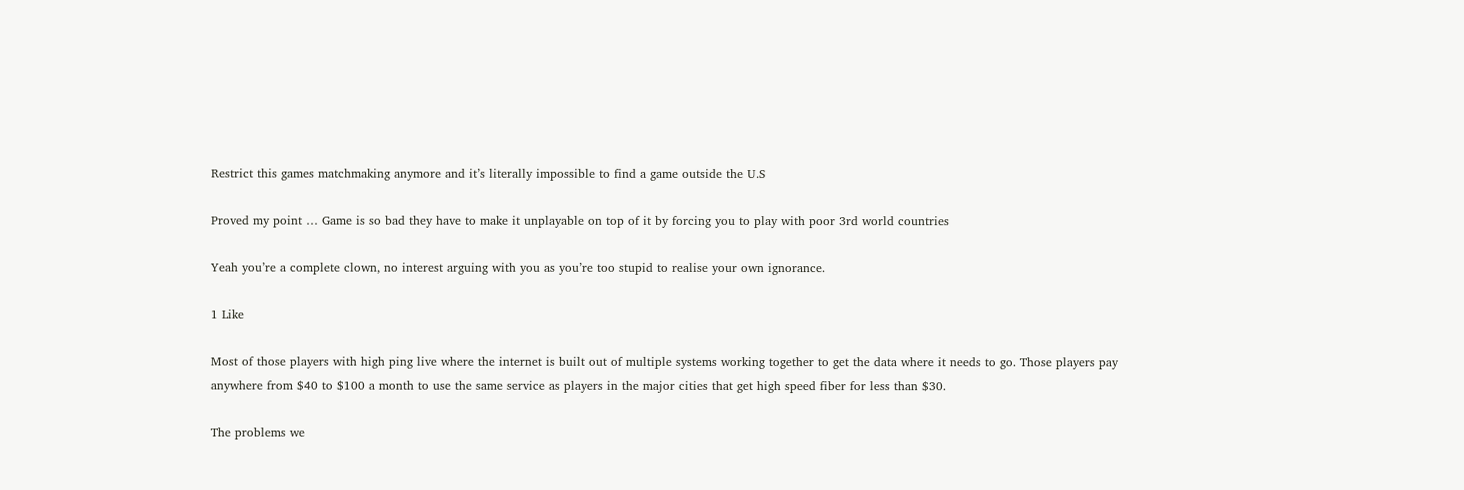Restrict this games matchmaking anymore and it’s literally impossible to find a game outside the U.S

Proved my point … Game is so bad they have to make it unplayable on top of it by forcing you to play with poor 3rd world countries

Yeah you’re a complete clown, no interest arguing with you as you’re too stupid to realise your own ignorance.

1 Like

Most of those players with high ping live where the internet is built out of multiple systems working together to get the data where it needs to go. Those players pay anywhere from $40 to $100 a month to use the same service as players in the major cities that get high speed fiber for less than $30.

The problems we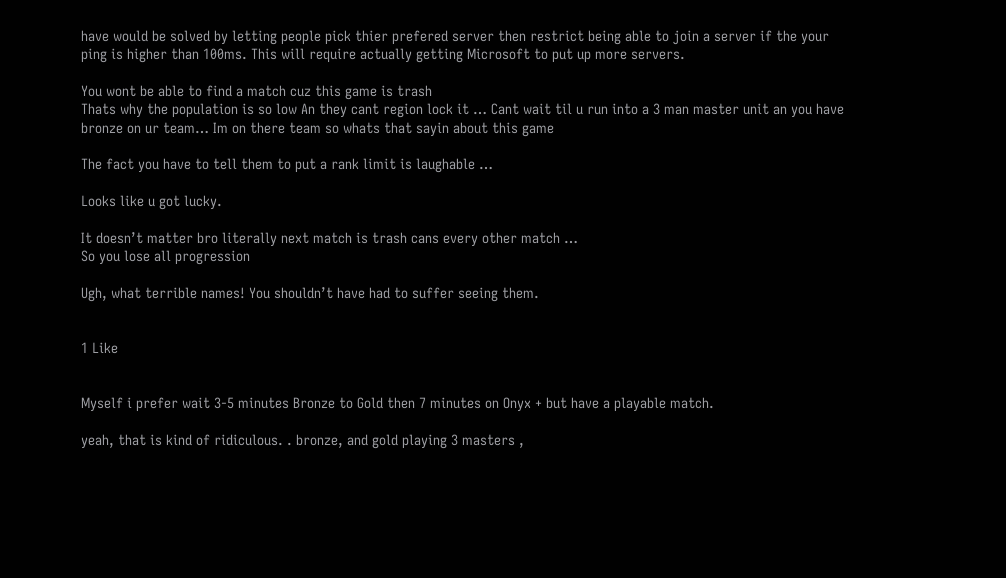have would be solved by letting people pick thier prefered server then restrict being able to join a server if the your ping is higher than 100ms. This will require actually getting Microsoft to put up more servers.

You wont be able to find a match cuz this game is trash
Thats why the population is so low An they cant region lock it … Cant wait til u run into a 3 man master unit an you have bronze on ur team… Im on there team so whats that sayin about this game

The fact you have to tell them to put a rank limit is laughable …

Looks like u got lucky.

It doesn’t matter bro literally next match is trash cans every other match …
So you lose all progression

Ugh, what terrible names! You shouldn’t have had to suffer seeing them.


1 Like


Myself i prefer wait 3-5 minutes Bronze to Gold then 7 minutes on Onyx + but have a playable match.

yeah, that is kind of ridiculous. . bronze, and gold playing 3 masters ,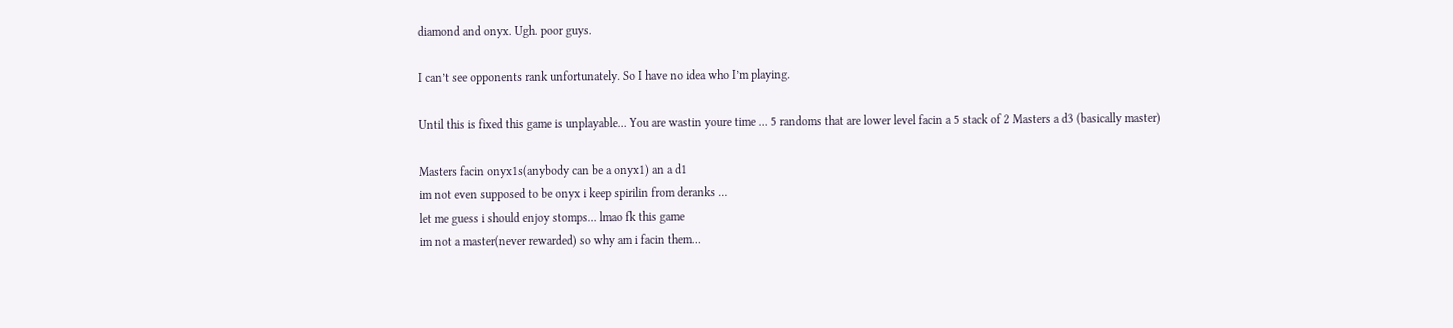diamond and onyx. Ugh. poor guys.

I can’t see opponents rank unfortunately. So I have no idea who I’m playing.

Until this is fixed this game is unplayable… You are wastin youre time … 5 randoms that are lower level facin a 5 stack of 2 Masters a d3 (basically master)

Masters facin onyx1s(anybody can be a onyx1) an a d1
im not even supposed to be onyx i keep spirilin from deranks …
let me guess i should enjoy stomps… lmao fk this game
im not a master(never rewarded) so why am i facin them…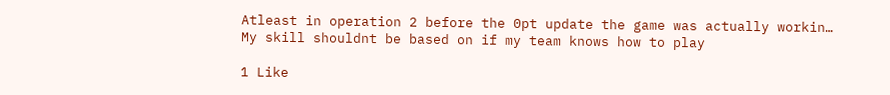Atleast in operation 2 before the 0pt update the game was actually workin…
My skill shouldnt be based on if my team knows how to play

1 Like